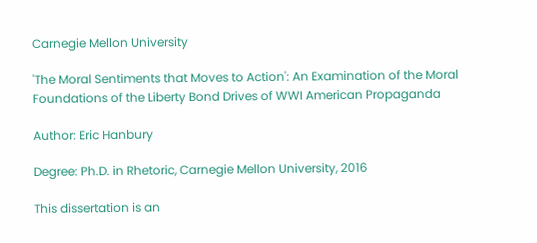Carnegie Mellon University

'The Moral Sentiments that Moves to Action': An Examination of the Moral Foundations of the Liberty Bond Drives of WWI American Propaganda

Author: Eric Hanbury

Degree: Ph.D. in Rhetoric, Carnegie Mellon University, 2016

This dissertation is an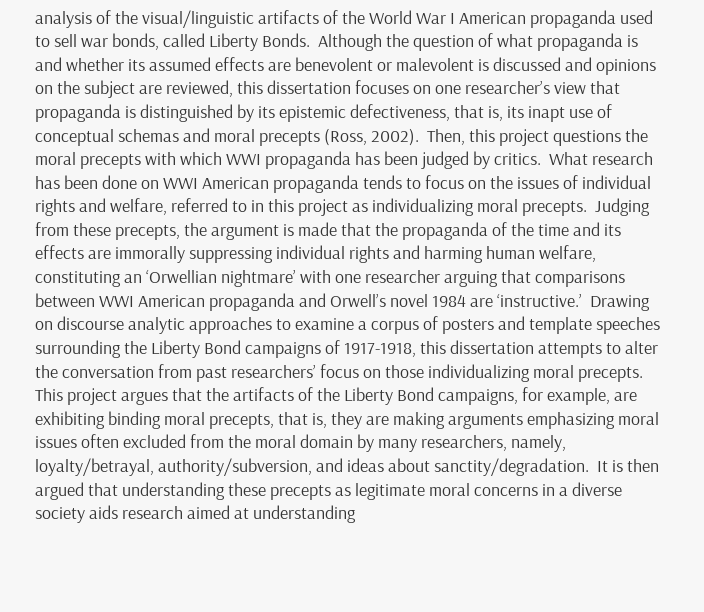analysis of the visual/linguistic artifacts of the World War I American propaganda used to sell war bonds, called Liberty Bonds.  Although the question of what propaganda is and whether its assumed effects are benevolent or malevolent is discussed and opinions on the subject are reviewed, this dissertation focuses on one researcher’s view that propaganda is distinguished by its epistemic defectiveness, that is, its inapt use of conceptual schemas and moral precepts (Ross, 2002).  Then, this project questions the moral precepts with which WWI propaganda has been judged by critics.  What research has been done on WWI American propaganda tends to focus on the issues of individual rights and welfare, referred to in this project as individualizing moral precepts.  Judging from these precepts, the argument is made that the propaganda of the time and its effects are immorally suppressing individual rights and harming human welfare, constituting an ‘Orwellian nightmare’ with one researcher arguing that comparisons between WWI American propaganda and Orwell’s novel 1984 are ‘instructive.’  Drawing on discourse analytic approaches to examine a corpus of posters and template speeches surrounding the Liberty Bond campaigns of 1917-1918, this dissertation attempts to alter the conversation from past researchers’ focus on those individualizing moral precepts.   This project argues that the artifacts of the Liberty Bond campaigns, for example, are exhibiting binding moral precepts, that is, they are making arguments emphasizing moral issues often excluded from the moral domain by many researchers, namely, loyalty/betrayal, authority/subversion, and ideas about sanctity/degradation.  It is then argued that understanding these precepts as legitimate moral concerns in a diverse society aids research aimed at understanding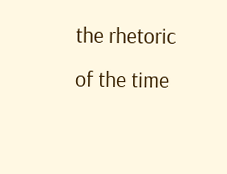the rhetoric of the time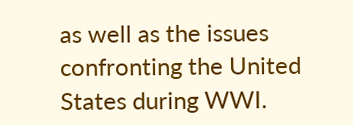as well as the issues confronting the United States during WWI.